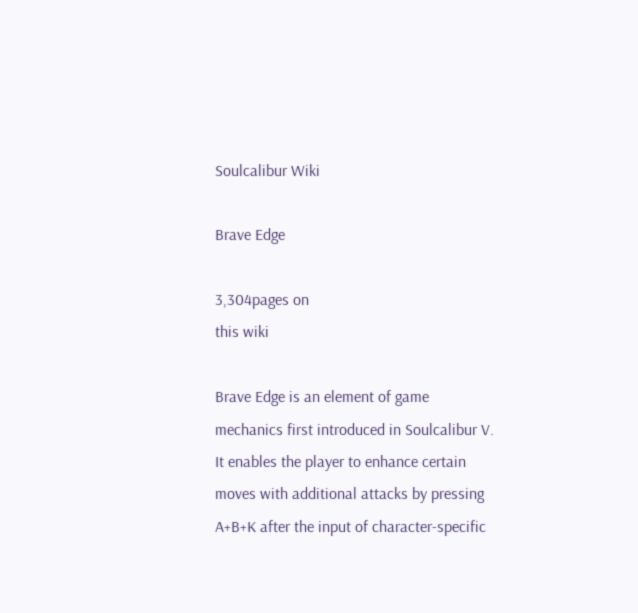Soulcalibur Wiki

Brave Edge

3,304pages on
this wiki

Brave Edge is an element of game mechanics first introduced in Soulcalibur V. It enables the player to enhance certain moves with additional attacks by pressing A+B+K after the input of character-specific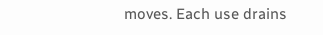moves. Each use drains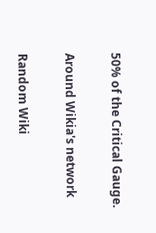50% of the Critical Gauge.

Around Wikia's network

Random Wiki